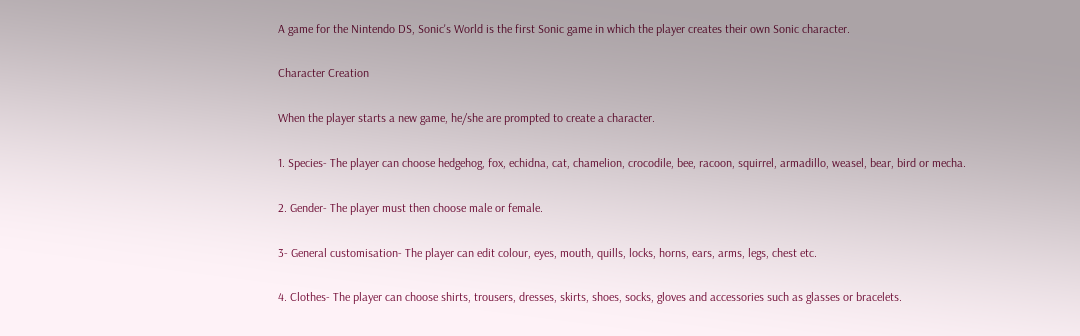A game for the Nintendo DS, Sonic's World is the first Sonic game in which the player creates their own Sonic character.

Character Creation

When the player starts a new game, he/she are prompted to create a character.

1. Species- The player can choose hedgehog, fox, echidna, cat, chamelion, crocodile, bee, racoon, squirrel, armadillo, weasel, bear, bird or mecha.

2. Gender- The player must then choose male or female.

3- General customisation- The player can edit colour, eyes, mouth, quills, locks, horns, ears, arms, legs, chest etc.

4. Clothes- The player can choose shirts, trousers, dresses, skirts, shoes, socks, gloves and accessories such as glasses or bracelets.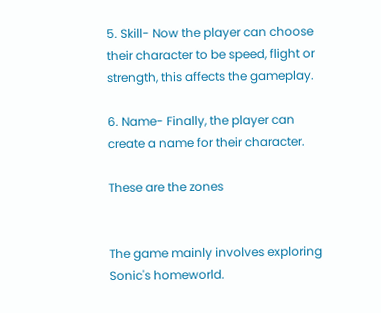5. Skill- Now the player can choose their character to be speed, flight or strength, this affects the gameplay.

6. Name- Finally, the player can create a name for their character.

These are the zones


The game mainly involves exploring Sonic's homeworld.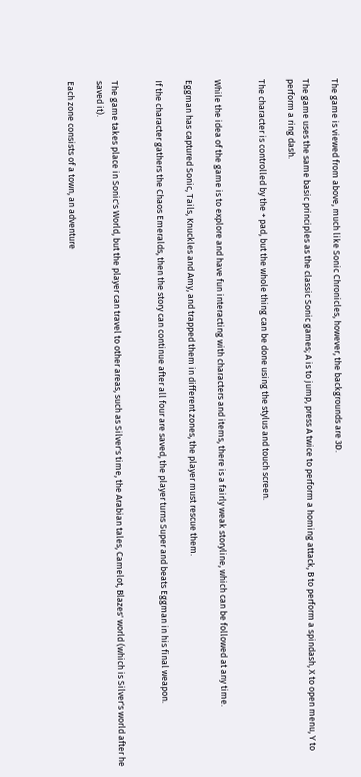The game is viewed from above, much like Sonic Chronicles, however, the backgrounds are 3D.

The game uses the same basic principles as the classic Sonic games; A is to jump, press A twice to perform a homing attack, B to perform a spindash, X to open menu, Y to perform a ring dash.

The character is controlled by the + pad, but the whole thing can be done using the stylus and touch screen.


While the idea of the game is to explore and have fun interacting with characters and items, there is a fairly weak storyline, which can be followed at any time.

Eggman has captured Sonic, Tails, Knuckles and Amy, and trapped them in different zones, the player must rescue them.

If the character gathers the Chaos Emeralds, then the story can continue after all four are saved, the player turns Super and beats Eggman in his final weapon.


The game takes place in Sonic's World, but the player can travel to other areas, such as Silver's time, the Arabian tales, Camelot, Blazes' world (which is Silver's world after he saved it).

Each zone consists of a town, an adventure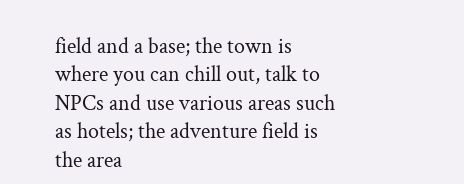field and a base; the town is where you can chill out, talk to NPCs and use various areas such as hotels; the adventure field is the area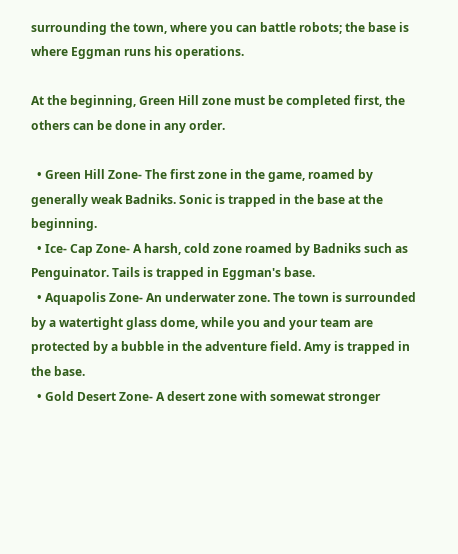surrounding the town, where you can battle robots; the base is where Eggman runs his operations.

At the beginning, Green Hill zone must be completed first, the others can be done in any order.

  • Green Hill Zone- The first zone in the game, roamed by generally weak Badniks. Sonic is trapped in the base at the beginning.
  • Ice- Cap Zone- A harsh, cold zone roamed by Badniks such as Penguinator. Tails is trapped in Eggman's base.
  • Aquapolis Zone- An underwater zone. The town is surrounded by a watertight glass dome, while you and your team are protected by a bubble in the adventure field. Amy is trapped in the base.
  • Gold Desert Zone- A desert zone with somewat stronger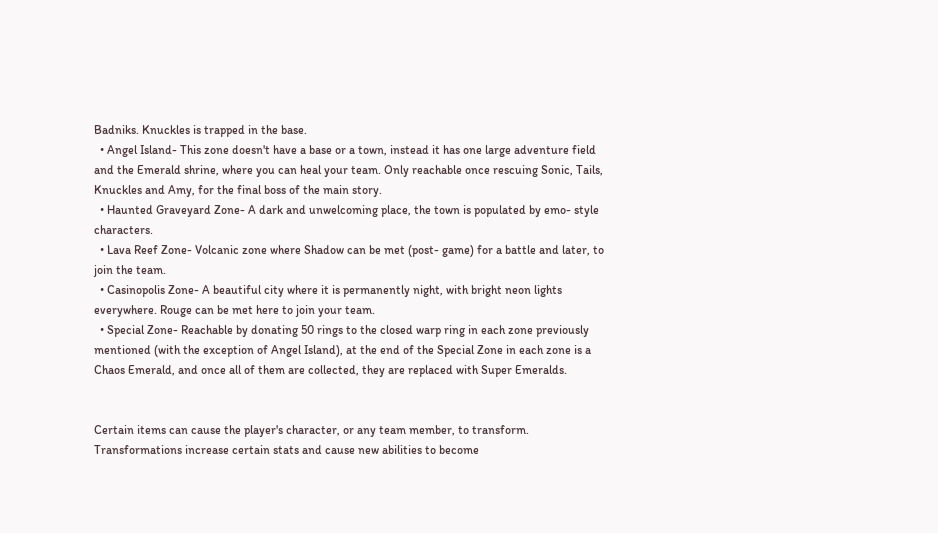Badniks. Knuckles is trapped in the base.
  • Angel Island- This zone doesn't have a base or a town, instead it has one large adventure field and the Emerald shrine, where you can heal your team. Only reachable once rescuing Sonic, Tails, Knuckles and Amy, for the final boss of the main story.
  • Haunted Graveyard Zone- A dark and unwelcoming place, the town is populated by emo- style characters.
  • Lava Reef Zone- Volcanic zone where Shadow can be met (post- game) for a battle and later, to join the team.
  • Casinopolis Zone- A beautiful city where it is permanently night, with bright neon lights everywhere. Rouge can be met here to join your team.
  • Special Zone- Reachable by donating 50 rings to the closed warp ring in each zone previously mentioned (with the exception of Angel Island), at the end of the Special Zone in each zone is a Chaos Emerald, and once all of them are collected, they are replaced with Super Emeralds.


Certain items can cause the player's character, or any team member, to transform. Transformations increase certain stats and cause new abilities to become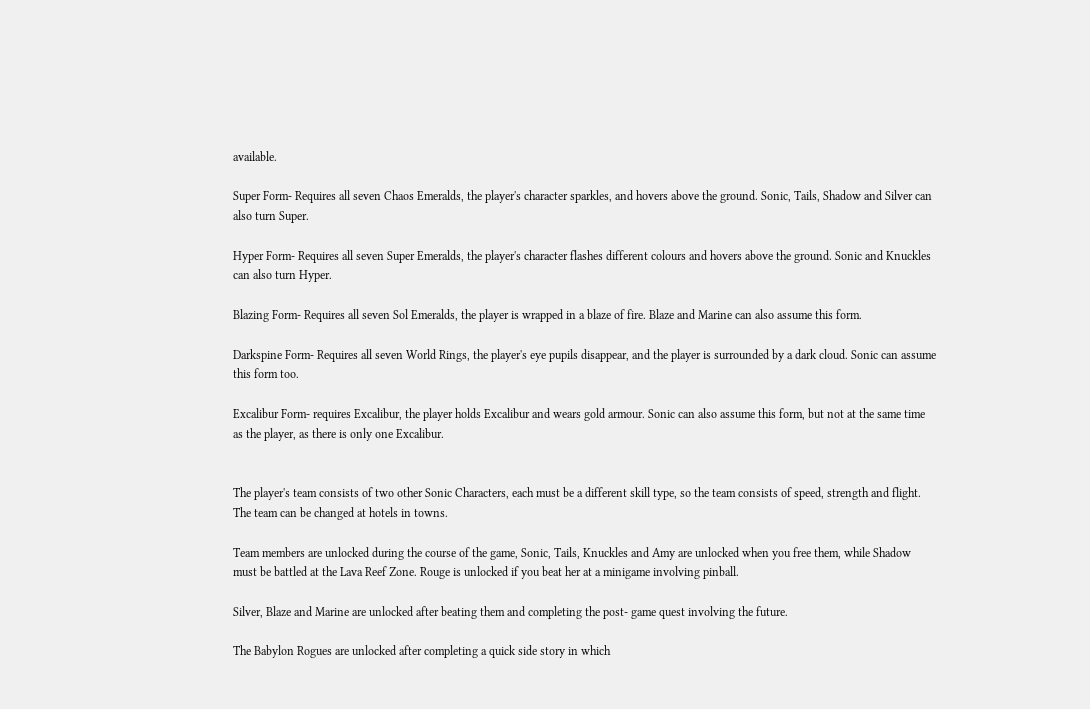available.

Super Form- Requires all seven Chaos Emeralds, the player's character sparkles, and hovers above the ground. Sonic, Tails, Shadow and Silver can also turn Super.

Hyper Form- Requires all seven Super Emeralds, the player's character flashes different colours and hovers above the ground. Sonic and Knuckles can also turn Hyper.

Blazing Form- Requires all seven Sol Emeralds, the player is wrapped in a blaze of fire. Blaze and Marine can also assume this form.

Darkspine Form- Requires all seven World Rings, the player's eye pupils disappear, and the player is surrounded by a dark cloud. Sonic can assume this form too.

Excalibur Form- requires Excalibur, the player holds Excalibur and wears gold armour. Sonic can also assume this form, but not at the same time as the player, as there is only one Excalibur.


The player's team consists of two other Sonic Characters, each must be a different skill type, so the team consists of speed, strength and flight. The team can be changed at hotels in towns.

Team members are unlocked during the course of the game, Sonic, Tails, Knuckles and Amy are unlocked when you free them, while Shadow must be battled at the Lava Reef Zone. Rouge is unlocked if you beat her at a minigame involving pinball.

Silver, Blaze and Marine are unlocked after beating them and completing the post- game quest involving the future.

The Babylon Rogues are unlocked after completing a quick side story in which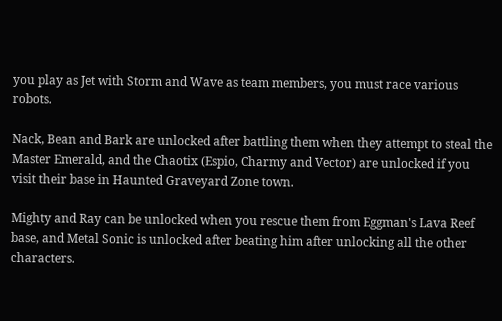you play as Jet with Storm and Wave as team members, you must race various robots.

Nack, Bean and Bark are unlocked after battling them when they attempt to steal the Master Emerald, and the Chaotix (Espio, Charmy and Vector) are unlocked if you visit their base in Haunted Graveyard Zone town.

Mighty and Ray can be unlocked when you rescue them from Eggman's Lava Reef base, and Metal Sonic is unlocked after beating him after unlocking all the other characters.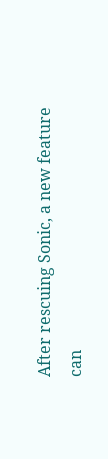After rescuing Sonic, a new feature can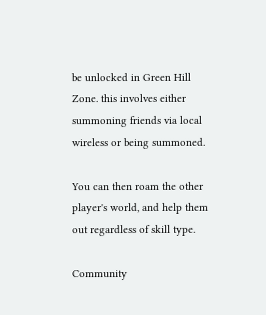be unlocked in Green Hill Zone. this involves either summoning friends via local wireless or being summoned.

You can then roam the other player's world, and help them out regardless of skill type.

Community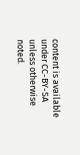content is available under CC-BY-SA unless otherwise noted.